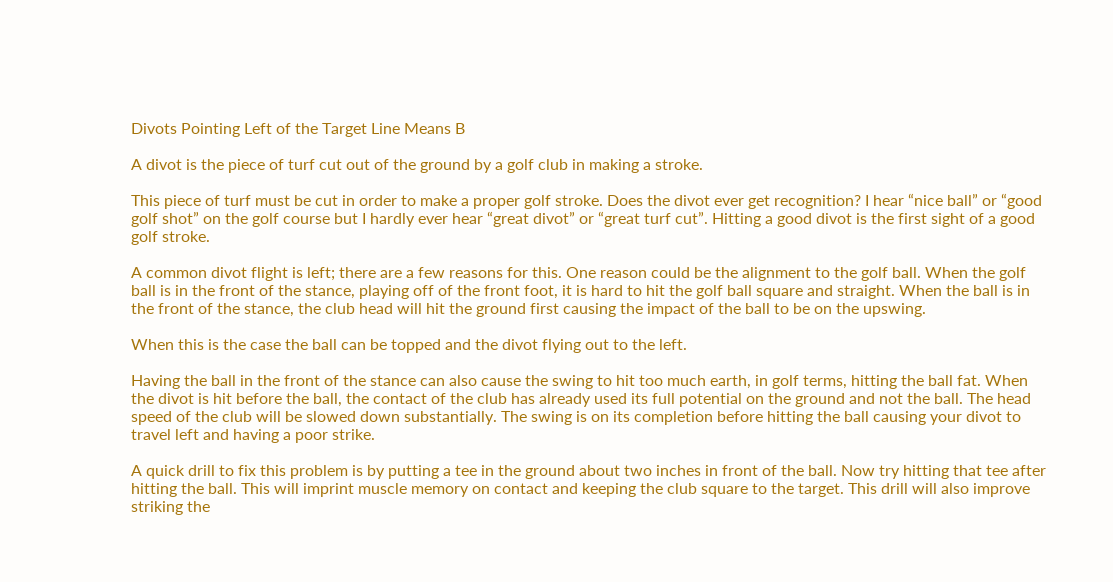Divots Pointing Left of the Target Line Means B

A divot is the piece of turf cut out of the ground by a golf club in making a stroke.

This piece of turf must be cut in order to make a proper golf stroke. Does the divot ever get recognition? I hear “nice ball” or “good golf shot” on the golf course but I hardly ever hear “great divot” or “great turf cut”. Hitting a good divot is the first sight of a good golf stroke.

A common divot flight is left; there are a few reasons for this. One reason could be the alignment to the golf ball. When the golf ball is in the front of the stance, playing off of the front foot, it is hard to hit the golf ball square and straight. When the ball is in the front of the stance, the club head will hit the ground first causing the impact of the ball to be on the upswing.

When this is the case the ball can be topped and the divot flying out to the left.

Having the ball in the front of the stance can also cause the swing to hit too much earth, in golf terms, hitting the ball fat. When the divot is hit before the ball, the contact of the club has already used its full potential on the ground and not the ball. The head speed of the club will be slowed down substantially. The swing is on its completion before hitting the ball causing your divot to travel left and having a poor strike.

A quick drill to fix this problem is by putting a tee in the ground about two inches in front of the ball. Now try hitting that tee after hitting the ball. This will imprint muscle memory on contact and keeping the club square to the target. This drill will also improve striking the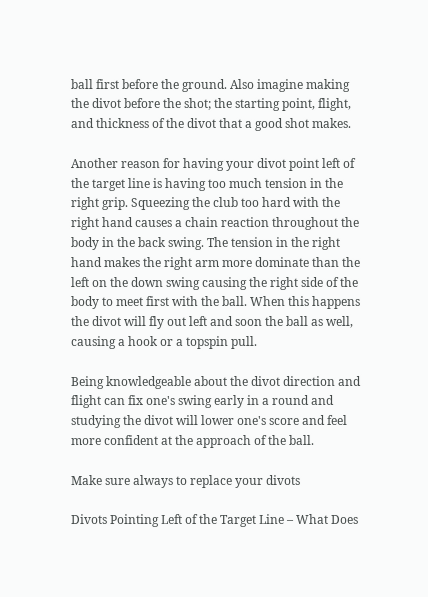ball first before the ground. Also imagine making the divot before the shot; the starting point, flight, and thickness of the divot that a good shot makes.

Another reason for having your divot point left of the target line is having too much tension in the right grip. Squeezing the club too hard with the right hand causes a chain reaction throughout the body in the back swing. The tension in the right hand makes the right arm more dominate than the left on the down swing causing the right side of the body to meet first with the ball. When this happens the divot will fly out left and soon the ball as well, causing a hook or a topspin pull.

Being knowledgeable about the divot direction and flight can fix one's swing early in a round and studying the divot will lower one's score and feel more confident at the approach of the ball.

Make sure always to replace your divots

Divots Pointing Left of the Target Line – What Does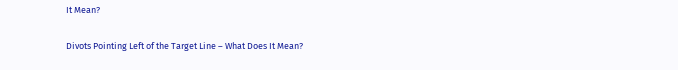It Mean?

Divots Pointing Left of the Target Line – What Does It Mean?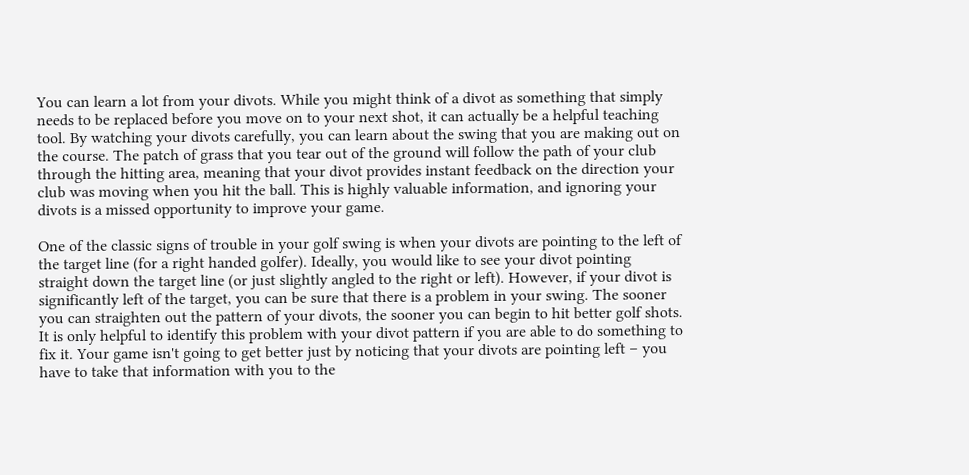You can learn a lot from your divots. While you might think of a divot as something that simply needs to be replaced before you move on to your next shot, it can actually be a helpful teaching tool. By watching your divots carefully, you can learn about the swing that you are making out on the course. The patch of grass that you tear out of the ground will follow the path of your club through the hitting area, meaning that your divot provides instant feedback on the direction your club was moving when you hit the ball. This is highly valuable information, and ignoring your divots is a missed opportunity to improve your game.

One of the classic signs of trouble in your golf swing is when your divots are pointing to the left of the target line (for a right handed golfer). Ideally, you would like to see your divot pointing straight down the target line (or just slightly angled to the right or left). However, if your divot is significantly left of the target, you can be sure that there is a problem in your swing. The sooner you can straighten out the pattern of your divots, the sooner you can begin to hit better golf shots.
It is only helpful to identify this problem with your divot pattern if you are able to do something to fix it. Your game isn't going to get better just by noticing that your divots are pointing left – you have to take that information with you to the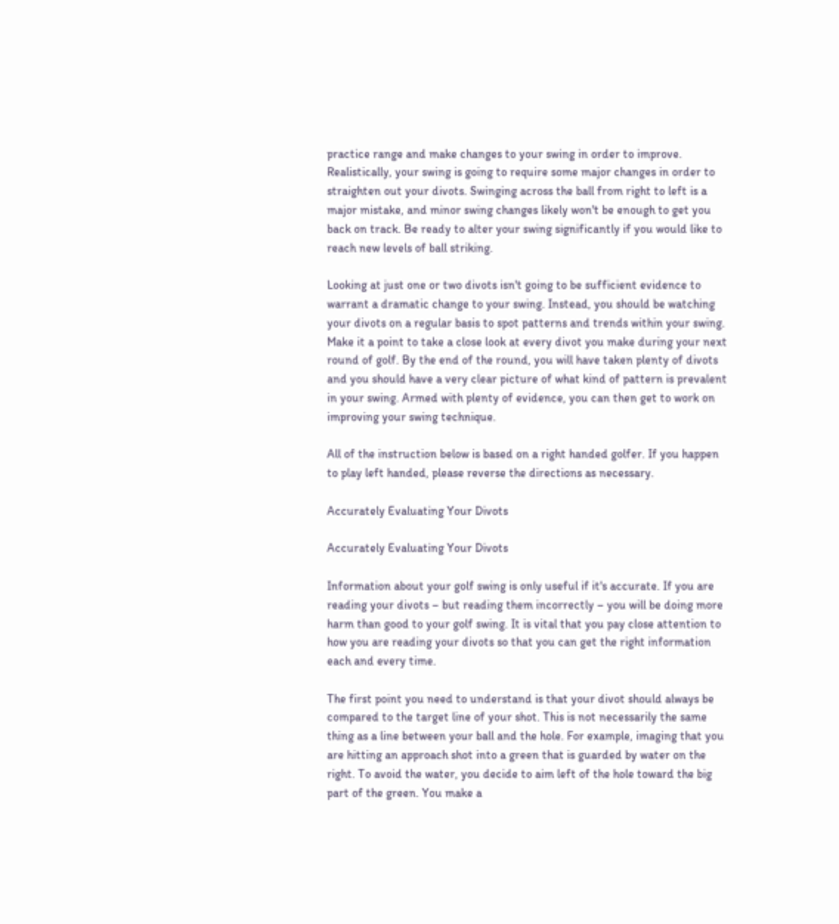practice range and make changes to your swing in order to improve. Realistically, your swing is going to require some major changes in order to straighten out your divots. Swinging across the ball from right to left is a major mistake, and minor swing changes likely won't be enough to get you back on track. Be ready to alter your swing significantly if you would like to reach new levels of ball striking.

Looking at just one or two divots isn't going to be sufficient evidence to warrant a dramatic change to your swing. Instead, you should be watching your divots on a regular basis to spot patterns and trends within your swing. Make it a point to take a close look at every divot you make during your next round of golf. By the end of the round, you will have taken plenty of divots and you should have a very clear picture of what kind of pattern is prevalent in your swing. Armed with plenty of evidence, you can then get to work on improving your swing technique.

All of the instruction below is based on a right handed golfer. If you happen to play left handed, please reverse the directions as necessary.

Accurately Evaluating Your Divots

Accurately Evaluating Your Divots

Information about your golf swing is only useful if it's accurate. If you are reading your divots – but reading them incorrectly – you will be doing more harm than good to your golf swing. It is vital that you pay close attention to how you are reading your divots so that you can get the right information each and every time.

The first point you need to understand is that your divot should always be compared to the target line of your shot. This is not necessarily the same thing as a line between your ball and the hole. For example, imaging that you are hitting an approach shot into a green that is guarded by water on the right. To avoid the water, you decide to aim left of the hole toward the big part of the green. You make a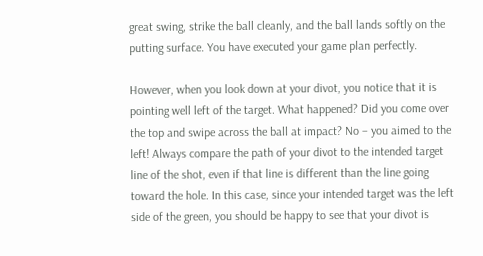great swing, strike the ball cleanly, and the ball lands softly on the putting surface. You have executed your game plan perfectly.

However, when you look down at your divot, you notice that it is pointing well left of the target. What happened? Did you come over the top and swipe across the ball at impact? No – you aimed to the left! Always compare the path of your divot to the intended target line of the shot, even if that line is different than the line going toward the hole. In this case, since your intended target was the left side of the green, you should be happy to see that your divot is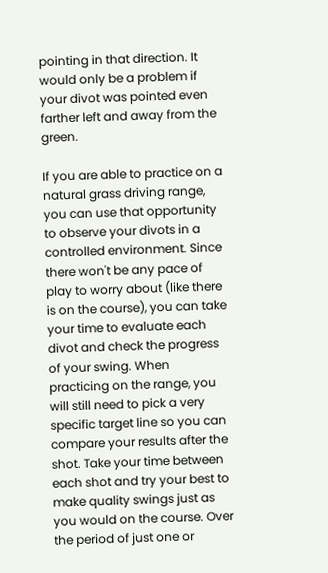pointing in that direction. It would only be a problem if your divot was pointed even farther left and away from the green.

If you are able to practice on a natural grass driving range, you can use that opportunity to observe your divots in a controlled environment. Since there won't be any pace of play to worry about (like there is on the course), you can take your time to evaluate each divot and check the progress of your swing. When practicing on the range, you will still need to pick a very specific target line so you can compare your results after the shot. Take your time between each shot and try your best to make quality swings just as you would on the course. Over the period of just one or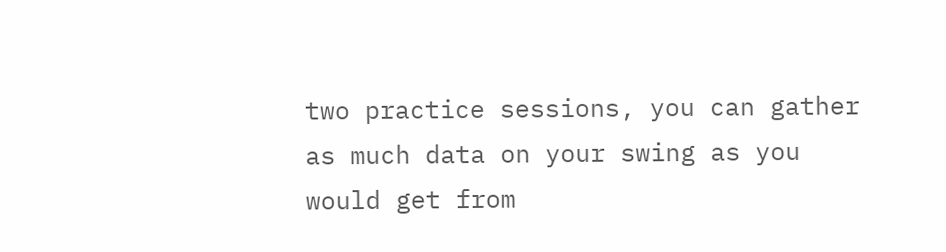two practice sessions, you can gather as much data on your swing as you would get from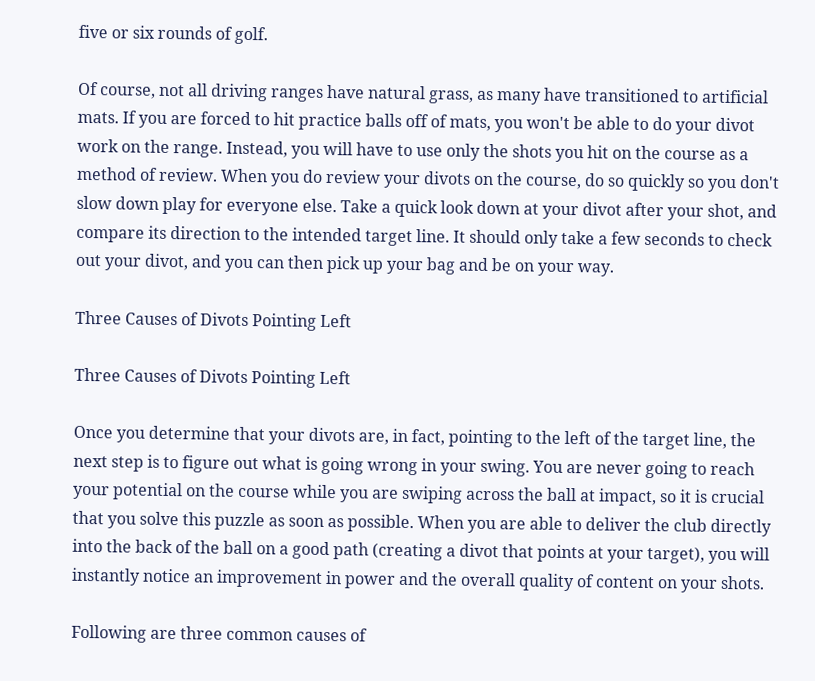five or six rounds of golf.

Of course, not all driving ranges have natural grass, as many have transitioned to artificial mats. If you are forced to hit practice balls off of mats, you won't be able to do your divot work on the range. Instead, you will have to use only the shots you hit on the course as a method of review. When you do review your divots on the course, do so quickly so you don't slow down play for everyone else. Take a quick look down at your divot after your shot, and compare its direction to the intended target line. It should only take a few seconds to check out your divot, and you can then pick up your bag and be on your way.

Three Causes of Divots Pointing Left

Three Causes of Divots Pointing Left

Once you determine that your divots are, in fact, pointing to the left of the target line, the next step is to figure out what is going wrong in your swing. You are never going to reach your potential on the course while you are swiping across the ball at impact, so it is crucial that you solve this puzzle as soon as possible. When you are able to deliver the club directly into the back of the ball on a good path (creating a divot that points at your target), you will instantly notice an improvement in power and the overall quality of content on your shots.

Following are three common causes of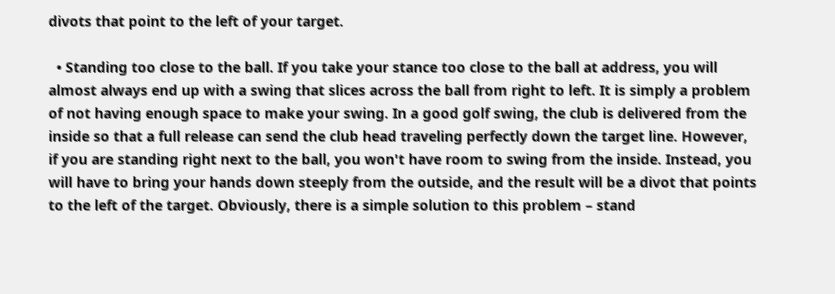divots that point to the left of your target.

  • Standing too close to the ball. If you take your stance too close to the ball at address, you will almost always end up with a swing that slices across the ball from right to left. It is simply a problem of not having enough space to make your swing. In a good golf swing, the club is delivered from the inside so that a full release can send the club head traveling perfectly down the target line. However, if you are standing right next to the ball, you won't have room to swing from the inside. Instead, you will have to bring your hands down steeply from the outside, and the result will be a divot that points to the left of the target. Obviously, there is a simple solution to this problem – stand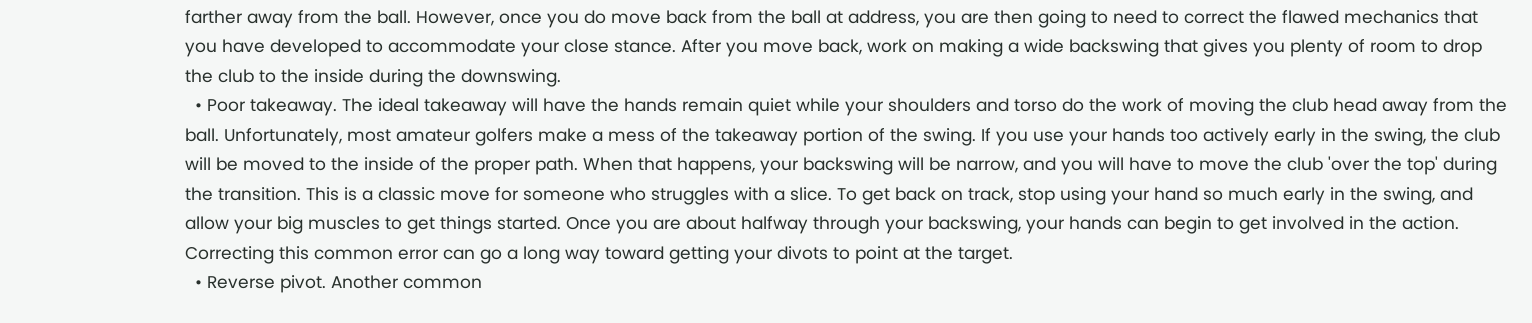farther away from the ball. However, once you do move back from the ball at address, you are then going to need to correct the flawed mechanics that you have developed to accommodate your close stance. After you move back, work on making a wide backswing that gives you plenty of room to drop the club to the inside during the downswing.
  • Poor takeaway. The ideal takeaway will have the hands remain quiet while your shoulders and torso do the work of moving the club head away from the ball. Unfortunately, most amateur golfers make a mess of the takeaway portion of the swing. If you use your hands too actively early in the swing, the club will be moved to the inside of the proper path. When that happens, your backswing will be narrow, and you will have to move the club 'over the top' during the transition. This is a classic move for someone who struggles with a slice. To get back on track, stop using your hand so much early in the swing, and allow your big muscles to get things started. Once you are about halfway through your backswing, your hands can begin to get involved in the action. Correcting this common error can go a long way toward getting your divots to point at the target.
  • Reverse pivot. Another common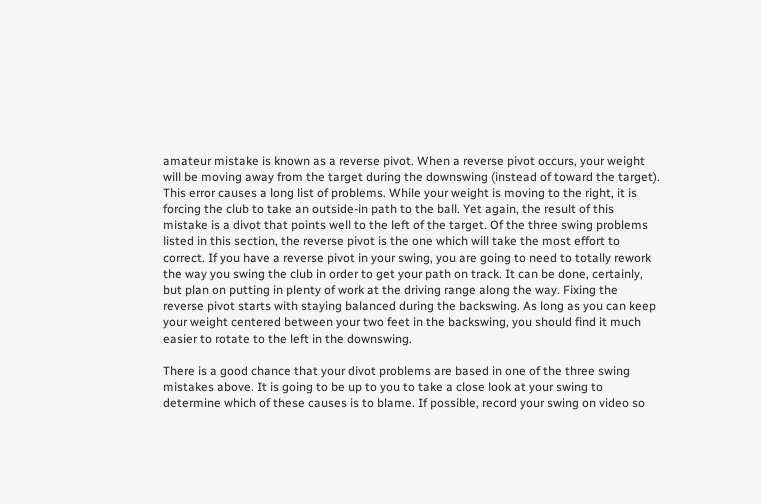amateur mistake is known as a reverse pivot. When a reverse pivot occurs, your weight will be moving away from the target during the downswing (instead of toward the target). This error causes a long list of problems. While your weight is moving to the right, it is forcing the club to take an outside-in path to the ball. Yet again, the result of this mistake is a divot that points well to the left of the target. Of the three swing problems listed in this section, the reverse pivot is the one which will take the most effort to correct. If you have a reverse pivot in your swing, you are going to need to totally rework the way you swing the club in order to get your path on track. It can be done, certainly, but plan on putting in plenty of work at the driving range along the way. Fixing the reverse pivot starts with staying balanced during the backswing. As long as you can keep your weight centered between your two feet in the backswing, you should find it much easier to rotate to the left in the downswing.

There is a good chance that your divot problems are based in one of the three swing mistakes above. It is going to be up to you to take a close look at your swing to determine which of these causes is to blame. If possible, record your swing on video so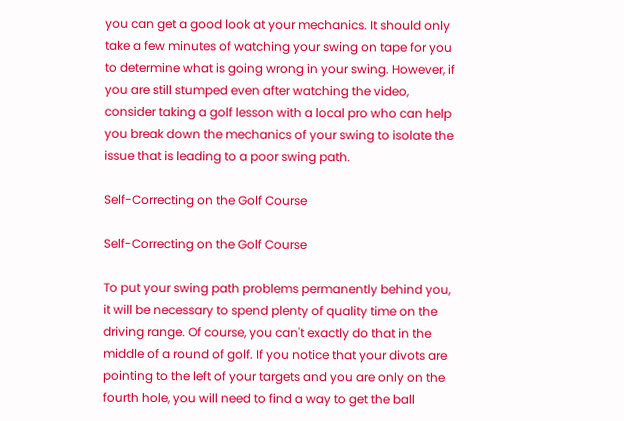you can get a good look at your mechanics. It should only take a few minutes of watching your swing on tape for you to determine what is going wrong in your swing. However, if you are still stumped even after watching the video, consider taking a golf lesson with a local pro who can help you break down the mechanics of your swing to isolate the issue that is leading to a poor swing path.

Self-Correcting on the Golf Course

Self-Correcting on the Golf Course

To put your swing path problems permanently behind you, it will be necessary to spend plenty of quality time on the driving range. Of course, you can't exactly do that in the middle of a round of golf. If you notice that your divots are pointing to the left of your targets and you are only on the fourth hole, you will need to find a way to get the ball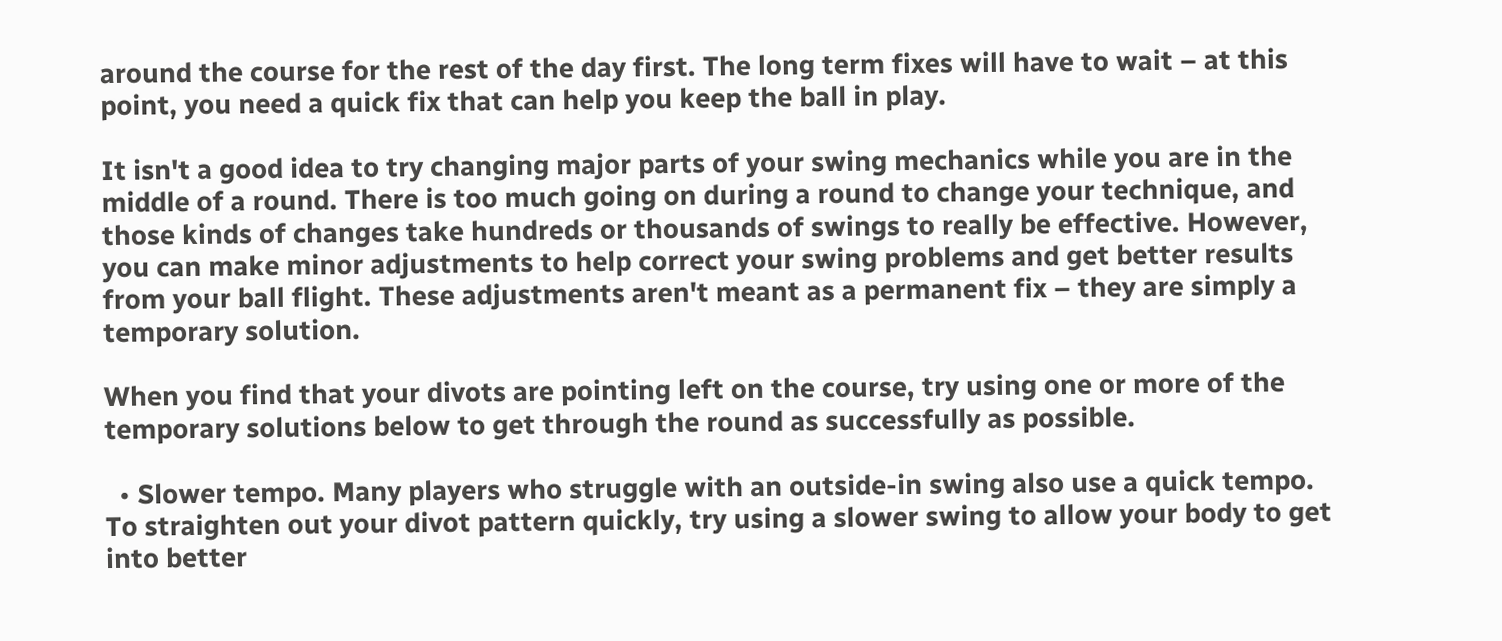around the course for the rest of the day first. The long term fixes will have to wait – at this point, you need a quick fix that can help you keep the ball in play.

It isn't a good idea to try changing major parts of your swing mechanics while you are in the middle of a round. There is too much going on during a round to change your technique, and those kinds of changes take hundreds or thousands of swings to really be effective. However, you can make minor adjustments to help correct your swing problems and get better results from your ball flight. These adjustments aren't meant as a permanent fix – they are simply a temporary solution.

When you find that your divots are pointing left on the course, try using one or more of the temporary solutions below to get through the round as successfully as possible.

  • Slower tempo. Many players who struggle with an outside-in swing also use a quick tempo. To straighten out your divot pattern quickly, try using a slower swing to allow your body to get into better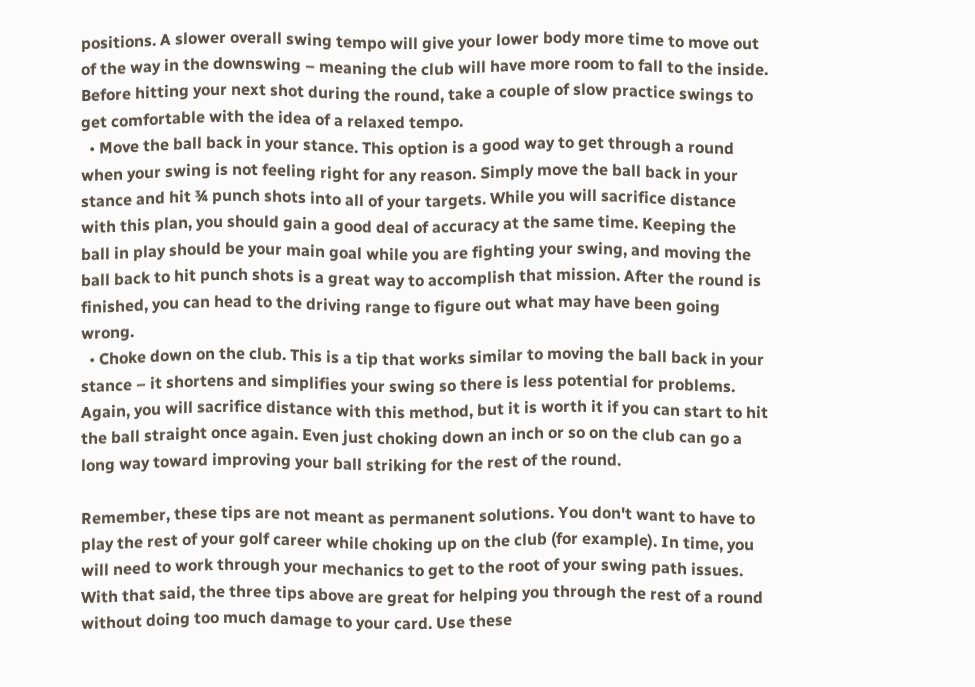positions. A slower overall swing tempo will give your lower body more time to move out of the way in the downswing – meaning the club will have more room to fall to the inside. Before hitting your next shot during the round, take a couple of slow practice swings to get comfortable with the idea of a relaxed tempo.
  • Move the ball back in your stance. This option is a good way to get through a round when your swing is not feeling right for any reason. Simply move the ball back in your stance and hit ¾ punch shots into all of your targets. While you will sacrifice distance with this plan, you should gain a good deal of accuracy at the same time. Keeping the ball in play should be your main goal while you are fighting your swing, and moving the ball back to hit punch shots is a great way to accomplish that mission. After the round is finished, you can head to the driving range to figure out what may have been going wrong.
  • Choke down on the club. This is a tip that works similar to moving the ball back in your stance – it shortens and simplifies your swing so there is less potential for problems. Again, you will sacrifice distance with this method, but it is worth it if you can start to hit the ball straight once again. Even just choking down an inch or so on the club can go a long way toward improving your ball striking for the rest of the round.

Remember, these tips are not meant as permanent solutions. You don't want to have to play the rest of your golf career while choking up on the club (for example). In time, you will need to work through your mechanics to get to the root of your swing path issues. With that said, the three tips above are great for helping you through the rest of a round without doing too much damage to your card. Use these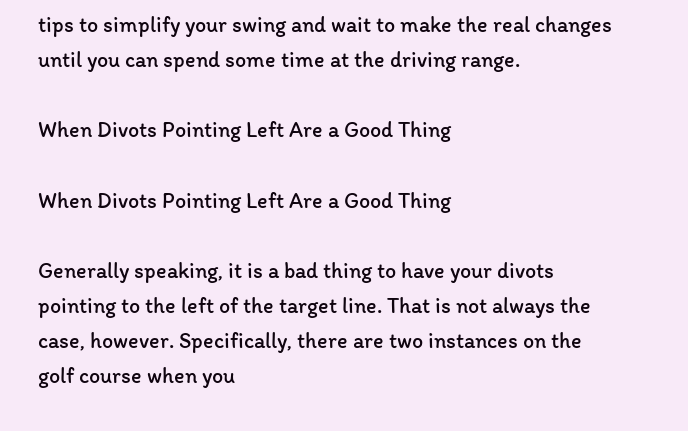tips to simplify your swing and wait to make the real changes until you can spend some time at the driving range.

When Divots Pointing Left Are a Good Thing

When Divots Pointing Left Are a Good Thing

Generally speaking, it is a bad thing to have your divots pointing to the left of the target line. That is not always the case, however. Specifically, there are two instances on the golf course when you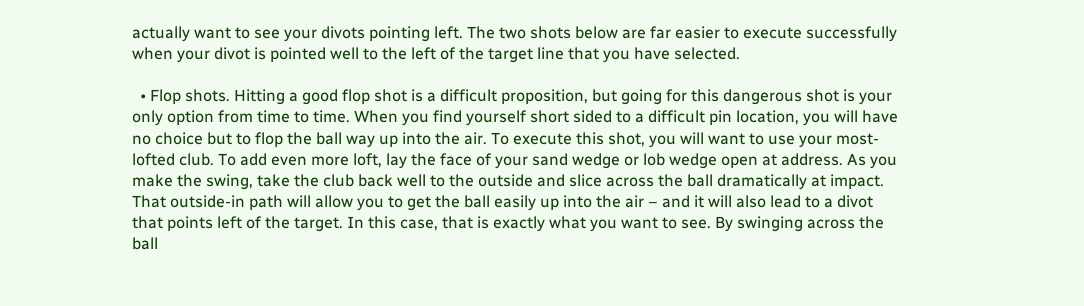actually want to see your divots pointing left. The two shots below are far easier to execute successfully when your divot is pointed well to the left of the target line that you have selected.

  • Flop shots. Hitting a good flop shot is a difficult proposition, but going for this dangerous shot is your only option from time to time. When you find yourself short sided to a difficult pin location, you will have no choice but to flop the ball way up into the air. To execute this shot, you will want to use your most-lofted club. To add even more loft, lay the face of your sand wedge or lob wedge open at address. As you make the swing, take the club back well to the outside and slice across the ball dramatically at impact. That outside-in path will allow you to get the ball easily up into the air – and it will also lead to a divot that points left of the target. In this case, that is exactly what you want to see. By swinging across the ball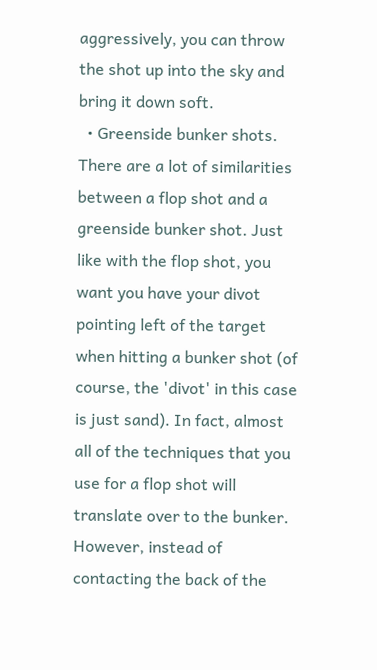aggressively, you can throw the shot up into the sky and bring it down soft.
  • Greenside bunker shots. There are a lot of similarities between a flop shot and a greenside bunker shot. Just like with the flop shot, you want you have your divot pointing left of the target when hitting a bunker shot (of course, the 'divot' in this case is just sand). In fact, almost all of the techniques that you use for a flop shot will translate over to the bunker. However, instead of contacting the back of the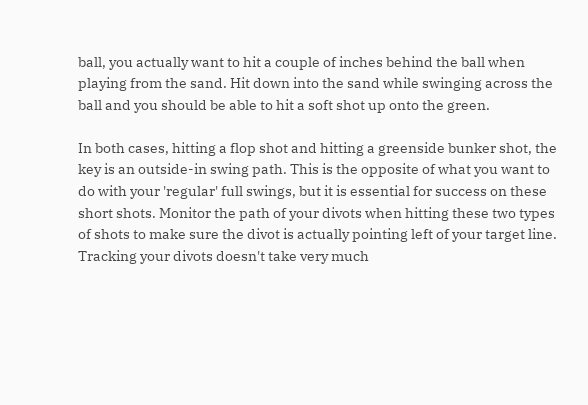ball, you actually want to hit a couple of inches behind the ball when playing from the sand. Hit down into the sand while swinging across the ball and you should be able to hit a soft shot up onto the green.

In both cases, hitting a flop shot and hitting a greenside bunker shot, the key is an outside-in swing path. This is the opposite of what you want to do with your 'regular' full swings, but it is essential for success on these short shots. Monitor the path of your divots when hitting these two types of shots to make sure the divot is actually pointing left of your target line.
Tracking your divots doesn't take very much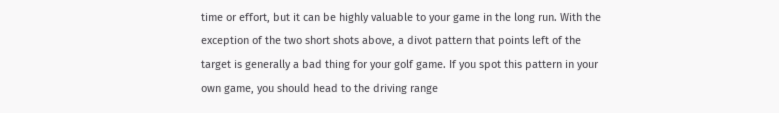time or effort, but it can be highly valuable to your game in the long run. With the exception of the two short shots above, a divot pattern that points left of the target is generally a bad thing for your golf game. If you spot this pattern in your own game, you should head to the driving range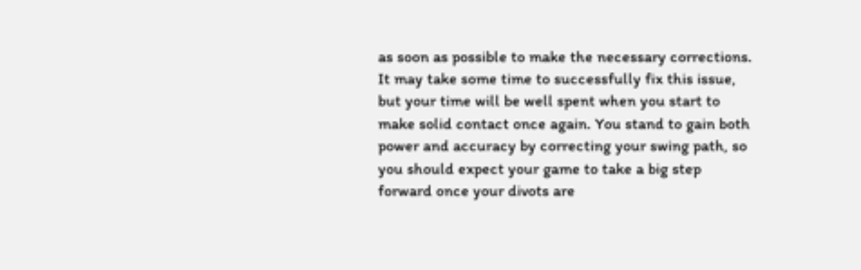as soon as possible to make the necessary corrections. It may take some time to successfully fix this issue, but your time will be well spent when you start to make solid contact once again. You stand to gain both power and accuracy by correcting your swing path, so you should expect your game to take a big step forward once your divots are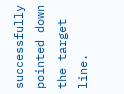successfully pointed down the target line.